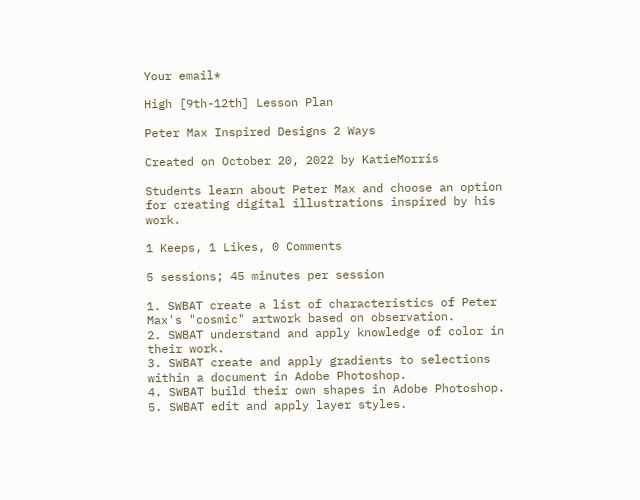Your email*

High [9th-12th] Lesson Plan

Peter Max Inspired Designs 2 Ways

Created on October 20, 2022 by KatieMorris

Students learn about Peter Max and choose an option for creating digital illustrations inspired by his work.

1 Keeps, 1 Likes, 0 Comments

5 sessions; 45 minutes per session

1. SWBAT create a list of characteristics of Peter Max's "cosmic" artwork based on observation.
2. SWBAT understand and apply knowledge of color in their work.
3. SWBAT create and apply gradients to selections within a document in Adobe Photoshop.
4. SWBAT build their own shapes in Adobe Photoshop.
5. SWBAT edit and apply layer styles.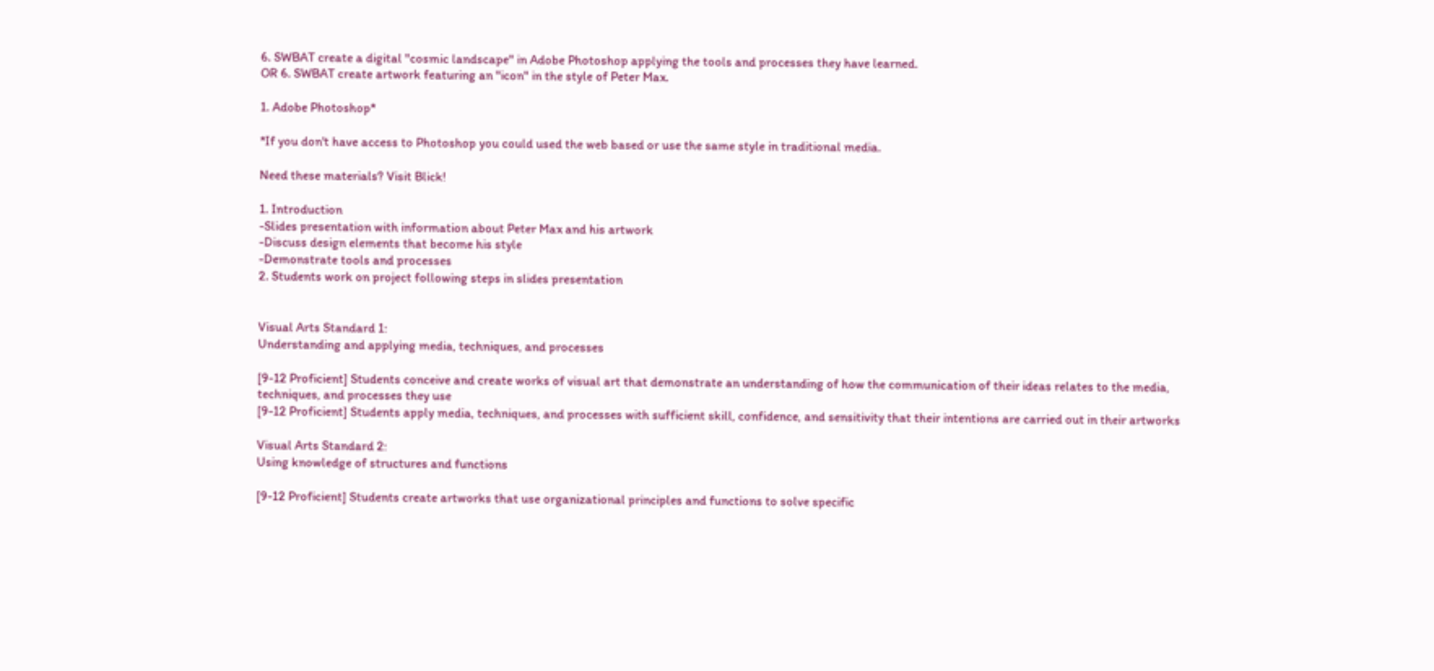6. SWBAT create a digital "cosmic landscape" in Adobe Photoshop applying the tools and processes they have learned.
OR 6. SWBAT create artwork featuring an "icon" in the style of Peter Max.

1. Adobe Photoshop*

*If you don't have access to Photoshop you could used the web based or use the same style in traditional media.

Need these materials? Visit Blick!

1. Introduction
-Slides presentation with information about Peter Max and his artwork
-Discuss design elements that become his style
-Demonstrate tools and processes
2. Students work on project following steps in slides presentation


Visual Arts Standard 1:
Understanding and applying media, techniques, and processes

[9-12 Proficient] Students conceive and create works of visual art that demonstrate an understanding of how the communication of their ideas relates to the media, techniques, and processes they use
[9-12 Proficient] Students apply media, techniques, and processes with sufficient skill, confidence, and sensitivity that their intentions are carried out in their artworks

Visual Arts Standard 2:
Using knowledge of structures and functions

[9-12 Proficient] Students create artworks that use organizational principles and functions to solve specific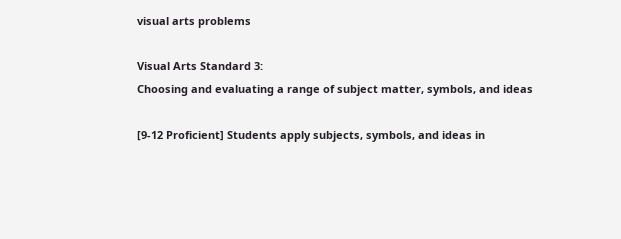visual arts problems

Visual Arts Standard 3:
Choosing and evaluating a range of subject matter, symbols, and ideas

[9-12 Proficient] Students apply subjects, symbols, and ideas in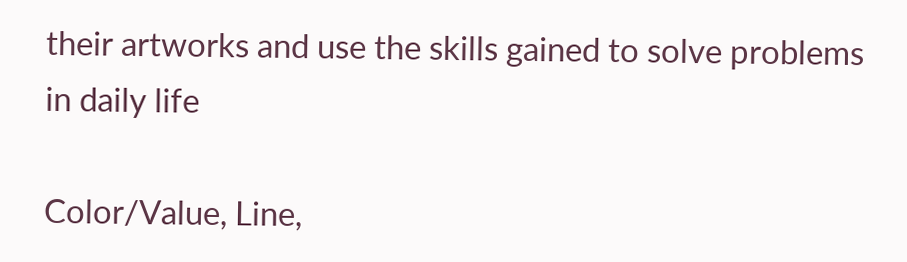their artworks and use the skills gained to solve problems in daily life

Color/Value, Line,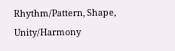Rhythm/Pattern, Shape, Unity/Harmony